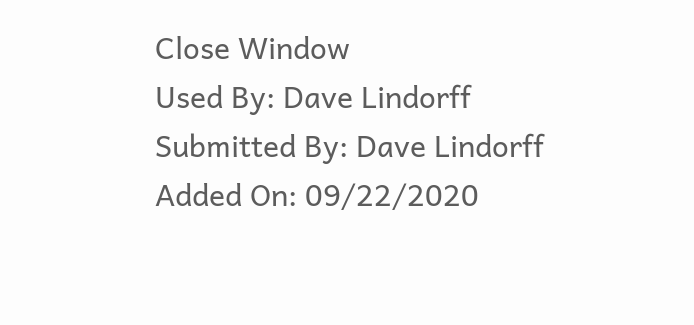Close Window
Used By: Dave Lindorff
Submitted By: Dave Lindorff
Added On: 09/22/2020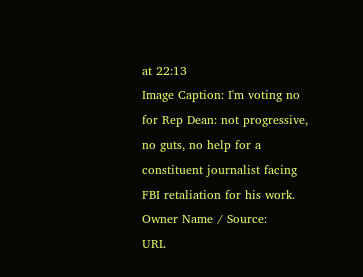at 22:13
Image Caption: I'm voting no for Rep Dean: not progressive, no guts, no help for a constituent journalist facing FBI retaliation for his work.
Owner Name / Source:
URL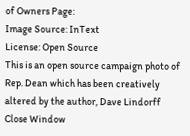of Owners Page:
Image Source: InText
License: Open Source
This is an open source campaign photo of Rep. Dean which has been creatively altered by the author, Dave Lindorff
Close Window